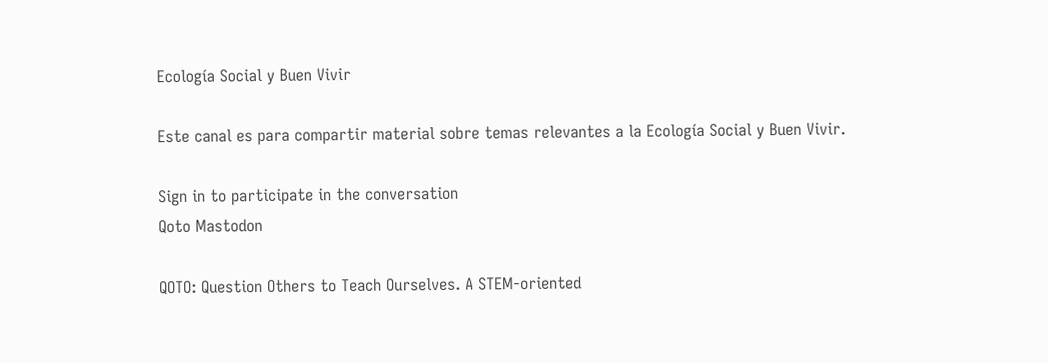Ecología Social y Buen Vivir

Este canal es para compartir material sobre temas relevantes a la Ecología Social y Buen Vivir.

Sign in to participate in the conversation
Qoto Mastodon

QOTO: Question Others to Teach Ourselves. A STEM-oriented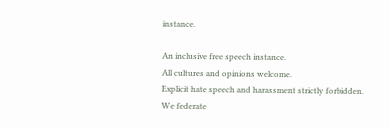instance.

An inclusive free speech instance.
All cultures and opinions welcome.
Explicit hate speech and harassment strictly forbidden.
We federate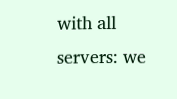with all servers: we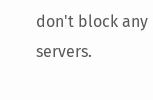don't block any servers.